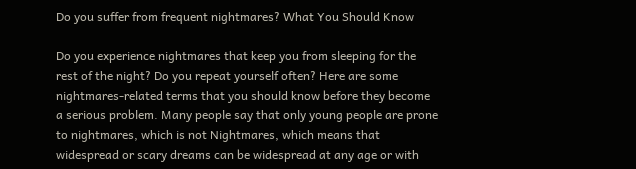Do you suffer from frequent nightmares? What You Should Know

Do you experience nightmares that keep you from sleeping for the rest of the night? Do you repeat yourself often? Here are some nightmares-related terms that you should know before they become a serious problem. Many people say that only young people are prone to nightmares, which is not Nightmares, which means that widespread or scary dreams can be widespread at any age or with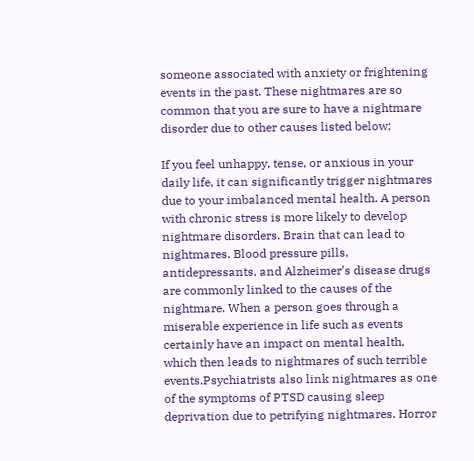someone associated with anxiety or frightening events in the past. These nightmares are so common that you are sure to have a nightmare disorder due to other causes listed below;

If you feel unhappy, tense, or anxious in your daily life, it can significantly trigger nightmares due to your imbalanced mental health. A person with chronic stress is more likely to develop nightmare disorders. Brain that can lead to nightmares. Blood pressure pills, antidepressants, and Alzheimer’s disease drugs are commonly linked to the causes of the nightmare. When a person goes through a miserable experience in life such as events certainly have an impact on mental health, which then leads to nightmares of such terrible events.Psychiatrists also link nightmares as one of the symptoms of PTSD causing sleep deprivation due to petrifying nightmares. Horror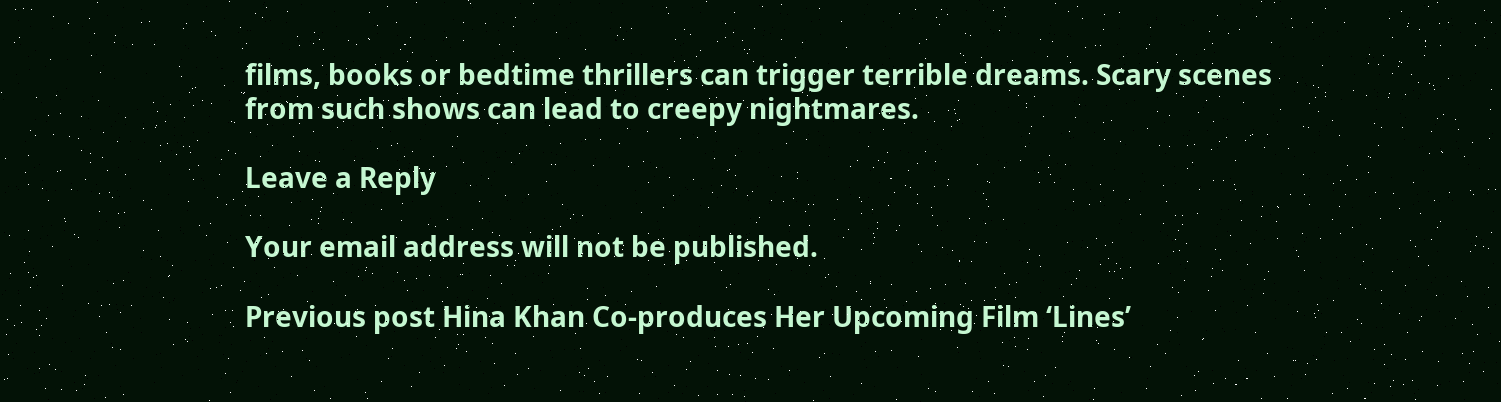films, books or bedtime thrillers can trigger terrible dreams. Scary scenes from such shows can lead to creepy nightmares.

Leave a Reply

Your email address will not be published.

Previous post Hina Khan Co-produces Her Upcoming Film ‘Lines’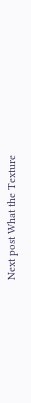Next post What the Texture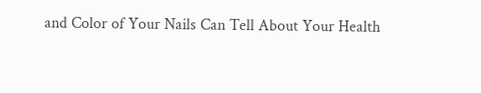and Color of Your Nails Can Tell About Your Health